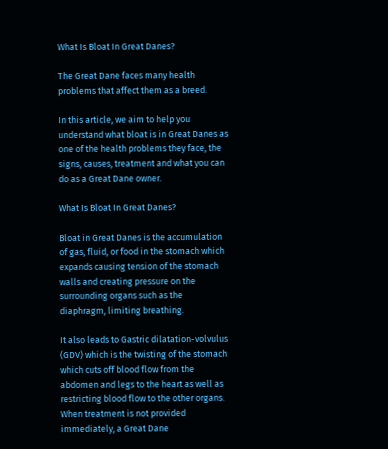What Is Bloat In Great Danes?

The Great Dane faces many health problems that affect them as a breed.

In this article, we aim to help you understand what bloat is in Great Danes as one of the health problems they face, the signs, causes, treatment and what you can do as a Great Dane owner.

What Is Bloat In Great Danes?

Bloat in Great Danes is the accumulation of gas, fluid, or food in the stomach which expands causing tension of the stomach walls and creating pressure on the surrounding organs such as the diaphragm, limiting breathing.

It also leads to Gastric dilatation-volvulus (GDV) which is the twisting of the stomach which cuts off blood flow from the abdomen and legs to the heart as well as restricting blood flow to the other organs. When treatment is not provided immediately, a Great Dane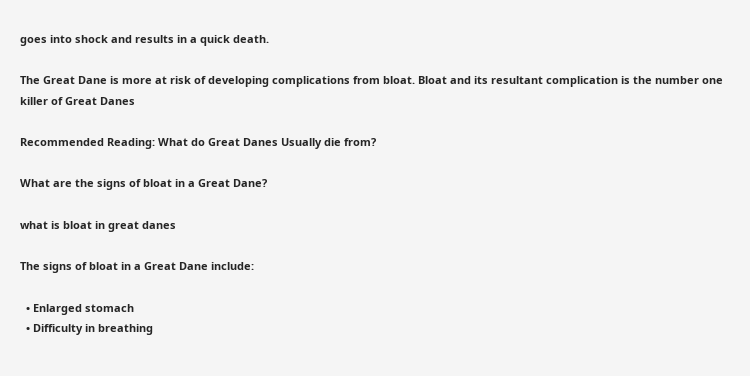goes into shock and results in a quick death.

The Great Dane is more at risk of developing complications from bloat. Bloat and its resultant complication is the number one killer of Great Danes

Recommended Reading: What do Great Danes Usually die from?

What are the signs of bloat in a Great Dane?

what is bloat in great danes

The signs of bloat in a Great Dane include:

  • Enlarged stomach
  • Difficulty in breathing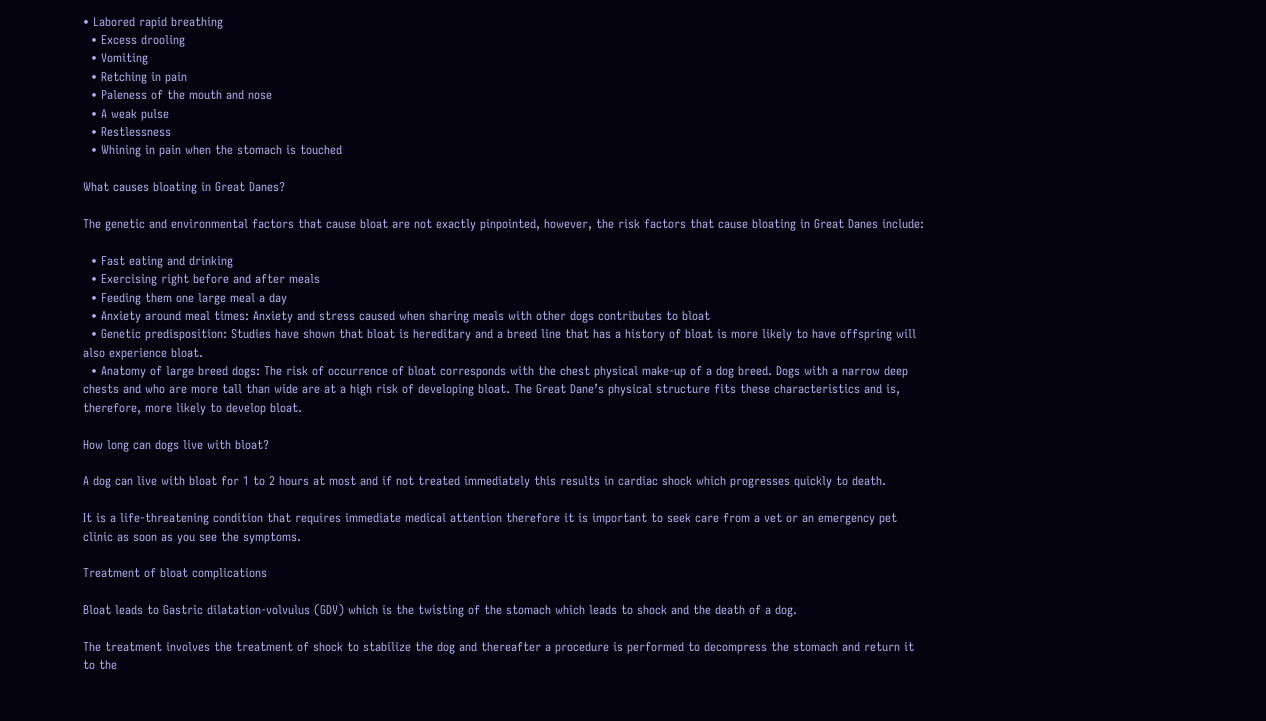• Labored rapid breathing
  • Excess drooling
  • Vomiting
  • Retching in pain
  • Paleness of the mouth and nose
  • A weak pulse
  • Restlessness
  • Whining in pain when the stomach is touched

What causes bloating in Great Danes?

The genetic and environmental factors that cause bloat are not exactly pinpointed, however, the risk factors that cause bloating in Great Danes include:

  • Fast eating and drinking
  • Exercising right before and after meals
  • Feeding them one large meal a day
  • Anxiety around meal times: Anxiety and stress caused when sharing meals with other dogs contributes to bloat
  • Genetic predisposition: Studies have shown that bloat is hereditary and a breed line that has a history of bloat is more likely to have offspring will also experience bloat.
  • Anatomy of large breed dogs: The risk of occurrence of bloat corresponds with the chest physical make-up of a dog breed. Dogs with a narrow deep chests and who are more tall than wide are at a high risk of developing bloat. The Great Dane’s physical structure fits these characteristics and is, therefore, more likely to develop bloat.

How long can dogs live with bloat?

A dog can live with bloat for 1 to 2 hours at most and if not treated immediately this results in cardiac shock which progresses quickly to death.

It is a life-threatening condition that requires immediate medical attention therefore it is important to seek care from a vet or an emergency pet clinic as soon as you see the symptoms.

Treatment of bloat complications

Bloat leads to Gastric dilatation-volvulus (GDV) which is the twisting of the stomach which leads to shock and the death of a dog.

The treatment involves the treatment of shock to stabilize the dog and thereafter a procedure is performed to decompress the stomach and return it to the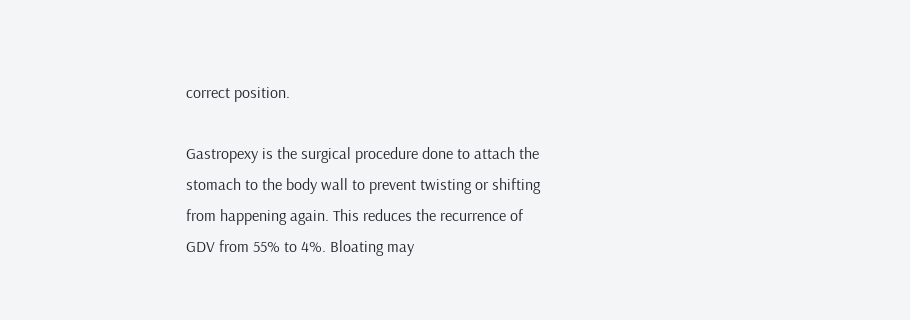correct position.

Gastropexy is the surgical procedure done to attach the stomach to the body wall to prevent twisting or shifting from happening again. This reduces the recurrence of GDV from 55% to 4%. Bloating may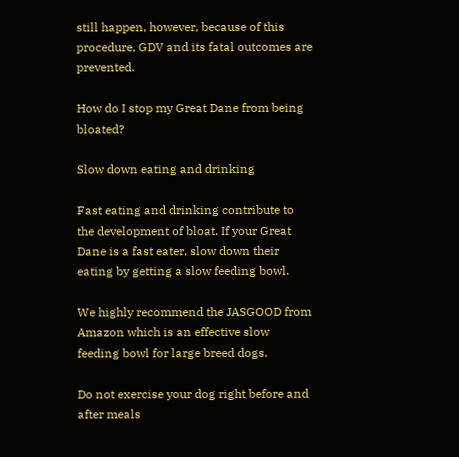still happen, however, because of this procedure, GDV and its fatal outcomes are prevented.

How do I stop my Great Dane from being bloated?

Slow down eating and drinking

Fast eating and drinking contribute to the development of bloat. If your Great Dane is a fast eater, slow down their eating by getting a slow feeding bowl.

We highly recommend the JASGOOD from Amazon which is an effective slow feeding bowl for large breed dogs.

Do not exercise your dog right before and after meals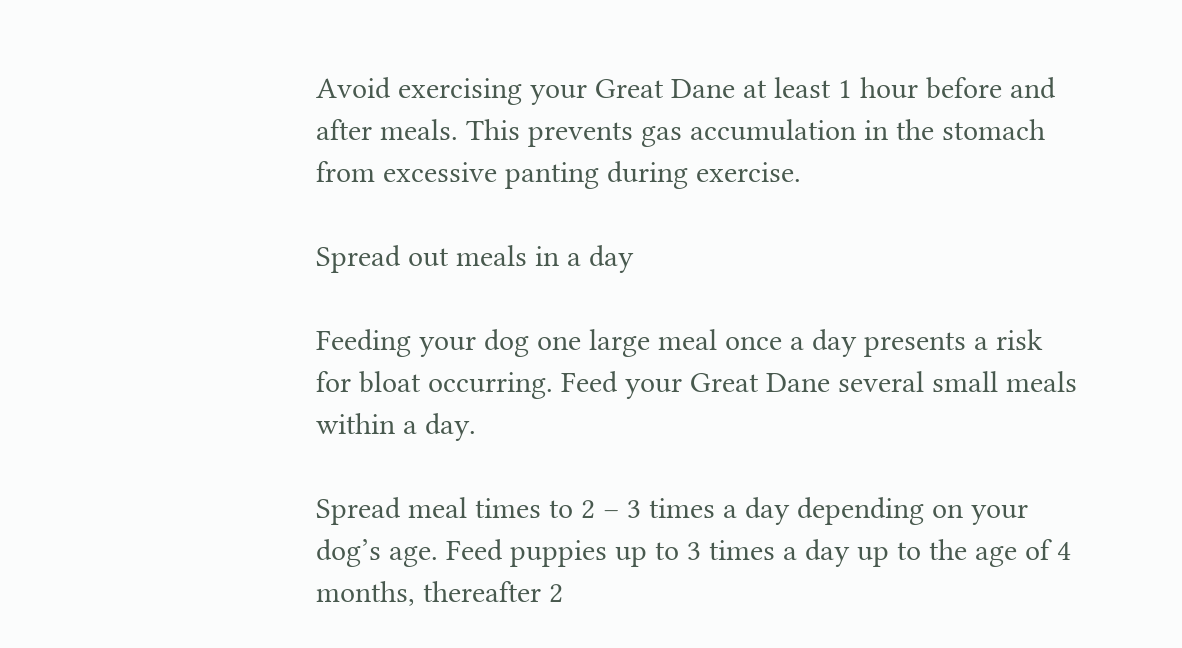Avoid exercising your Great Dane at least 1 hour before and after meals. This prevents gas accumulation in the stomach from excessive panting during exercise.

Spread out meals in a day

Feeding your dog one large meal once a day presents a risk for bloat occurring. Feed your Great Dane several small meals within a day.

Spread meal times to 2 – 3 times a day depending on your dog’s age. Feed puppies up to 3 times a day up to the age of 4 months, thereafter 2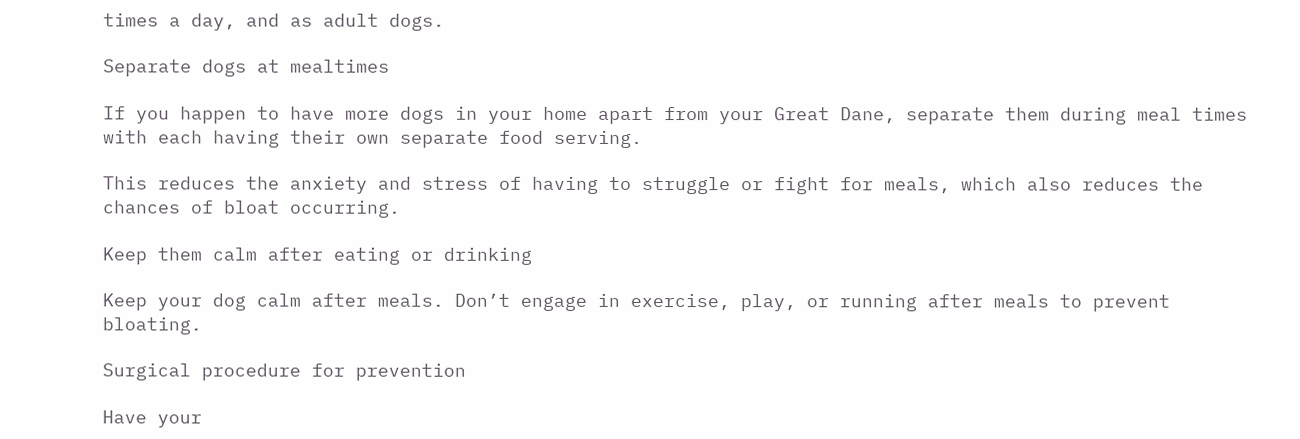times a day, and as adult dogs.

Separate dogs at mealtimes

If you happen to have more dogs in your home apart from your Great Dane, separate them during meal times with each having their own separate food serving.

This reduces the anxiety and stress of having to struggle or fight for meals, which also reduces the chances of bloat occurring.

Keep them calm after eating or drinking

Keep your dog calm after meals. Don’t engage in exercise, play, or running after meals to prevent bloating.

Surgical procedure for prevention

Have your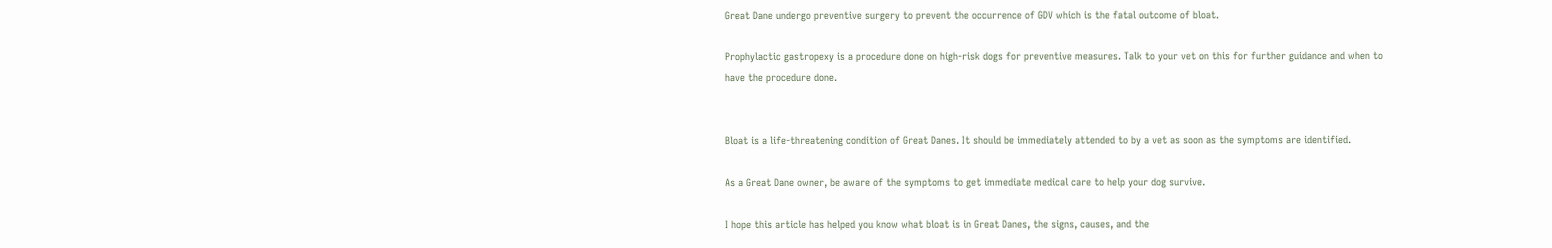Great Dane undergo preventive surgery to prevent the occurrence of GDV which is the fatal outcome of bloat.

Prophylactic gastropexy is a procedure done on high-risk dogs for preventive measures. Talk to your vet on this for further guidance and when to have the procedure done.


Bloat is a life-threatening condition of Great Danes. It should be immediately attended to by a vet as soon as the symptoms are identified.

As a Great Dane owner, be aware of the symptoms to get immediate medical care to help your dog survive.

I hope this article has helped you know what bloat is in Great Danes, the signs, causes, and the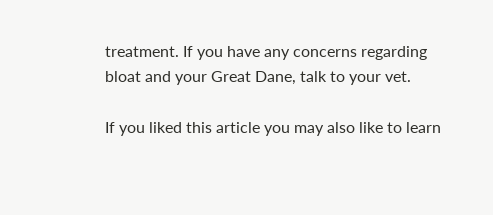treatment. If you have any concerns regarding bloat and your Great Dane, talk to your vet.

If you liked this article you may also like to learn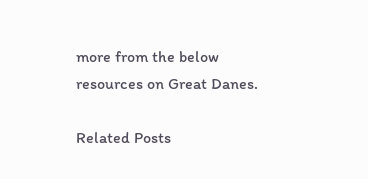more from the below resources on Great Danes.

Related Posts